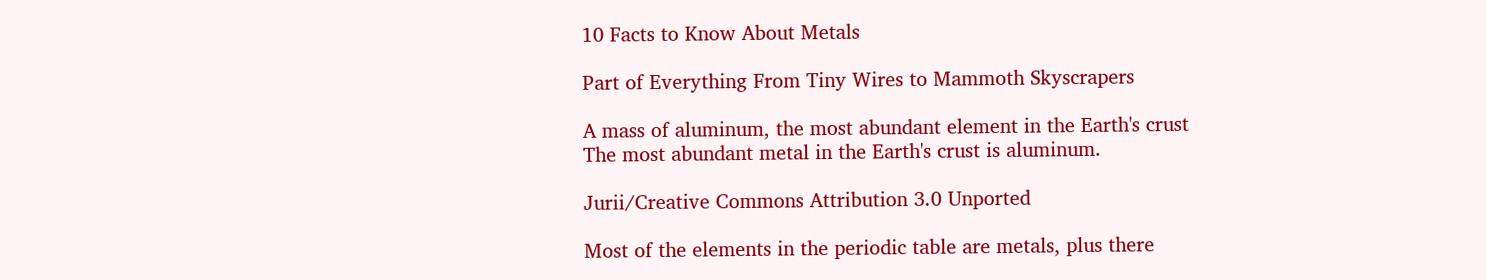10 Facts to Know About Metals

Part of Everything From Tiny Wires to Mammoth Skyscrapers

A mass of aluminum, the most abundant element in the Earth's crust
The most abundant metal in the Earth's crust is aluminum.

Jurii/Creative Commons Attribution 3.0 Unported

Most of the elements in the periodic table are metals, plus there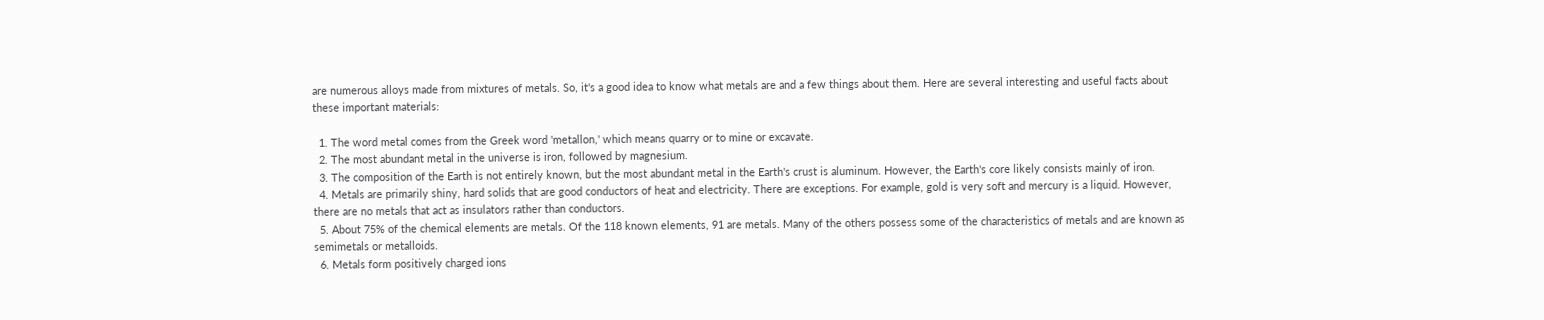are numerous alloys made from mixtures of metals. So, it's a good idea to know what metals are and a few things about them. Here are several interesting and useful facts about these important materials:

  1. The word metal comes from the Greek word 'metallon,' which means quarry or to mine or excavate.
  2. The most abundant metal in the universe is iron, followed by magnesium.
  3. The composition of the Earth is not entirely known, but the most abundant metal in the Earth's crust is aluminum. However, the Earth's core likely consists mainly of iron.
  4. Metals are primarily shiny, hard solids that are good conductors of heat and electricity. There are exceptions. For example, gold is very soft and mercury is a liquid. However, there are no metals that act as insulators rather than conductors.
  5. About 75% of the chemical elements are metals. Of the 118 known elements, 91 are metals. Many of the others possess some of the characteristics of metals and are known as semimetals or metalloids.
  6. Metals form positively charged ions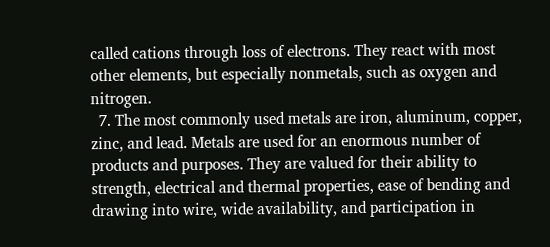called cations through loss of electrons. They react with most other elements, but especially nonmetals, such as oxygen and nitrogen.
  7. The most commonly used metals are iron, aluminum, copper, zinc, and lead. Metals are used for an enormous number of products and purposes. They are valued for their ability to strength, electrical and thermal properties, ease of bending and drawing into wire, wide availability, and participation in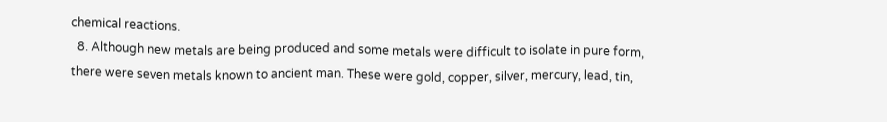chemical reactions.
  8. Although new metals are being produced and some metals were difficult to isolate in pure form, there were seven metals known to ancient man. These were gold, copper, silver, mercury, lead, tin,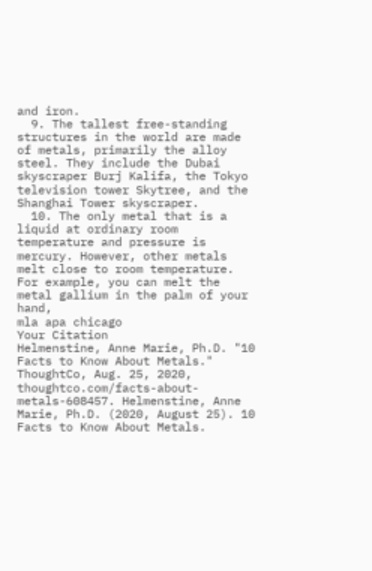and iron.
  9. The tallest free-standing structures in the world are made of metals, primarily the alloy steel. They include the Dubai skyscraper Burj Kalifa, the Tokyo television tower Skytree, and the Shanghai Tower skyscraper.
  10. The only metal that is a liquid at ordinary room temperature and pressure is mercury. However, other metals melt close to room temperature. For example, you can melt the metal gallium in the palm of your hand,
mla apa chicago
Your Citation
Helmenstine, Anne Marie, Ph.D. "10 Facts to Know About Metals." ThoughtCo, Aug. 25, 2020, thoughtco.com/facts-about-metals-608457. Helmenstine, Anne Marie, Ph.D. (2020, August 25). 10 Facts to Know About Metals.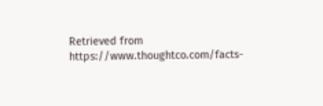Retrieved from https://www.thoughtco.com/facts-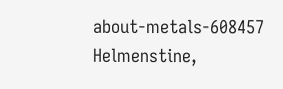about-metals-608457 Helmenstine,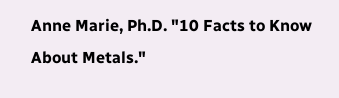Anne Marie, Ph.D. "10 Facts to Know About Metals."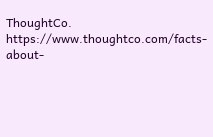ThoughtCo. https://www.thoughtco.com/facts-about-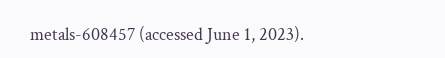metals-608457 (accessed June 1, 2023).